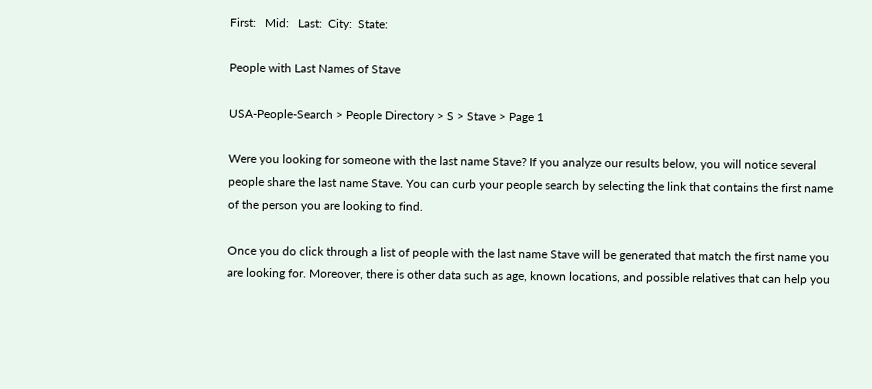First:   Mid:   Last:  City:  State:

People with Last Names of Stave

USA-People-Search > People Directory > S > Stave > Page 1

Were you looking for someone with the last name Stave? If you analyze our results below, you will notice several people share the last name Stave. You can curb your people search by selecting the link that contains the first name of the person you are looking to find.

Once you do click through a list of people with the last name Stave will be generated that match the first name you are looking for. Moreover, there is other data such as age, known locations, and possible relatives that can help you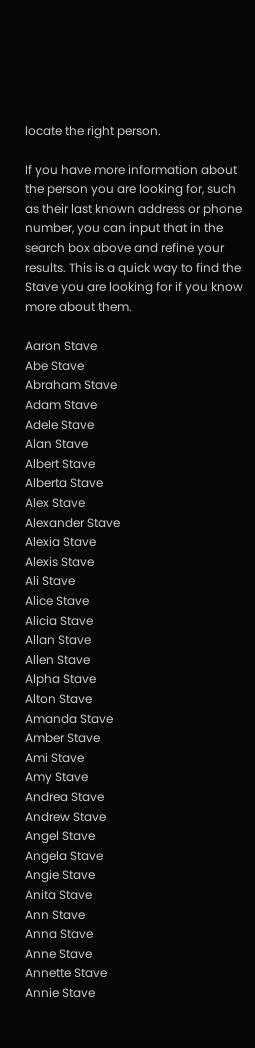locate the right person.

If you have more information about the person you are looking for, such as their last known address or phone number, you can input that in the search box above and refine your results. This is a quick way to find the Stave you are looking for if you know more about them.

Aaron Stave
Abe Stave
Abraham Stave
Adam Stave
Adele Stave
Alan Stave
Albert Stave
Alberta Stave
Alex Stave
Alexander Stave
Alexia Stave
Alexis Stave
Ali Stave
Alice Stave
Alicia Stave
Allan Stave
Allen Stave
Alpha Stave
Alton Stave
Amanda Stave
Amber Stave
Ami Stave
Amy Stave
Andrea Stave
Andrew Stave
Angel Stave
Angela Stave
Angie Stave
Anita Stave
Ann Stave
Anna Stave
Anne Stave
Annette Stave
Annie Stave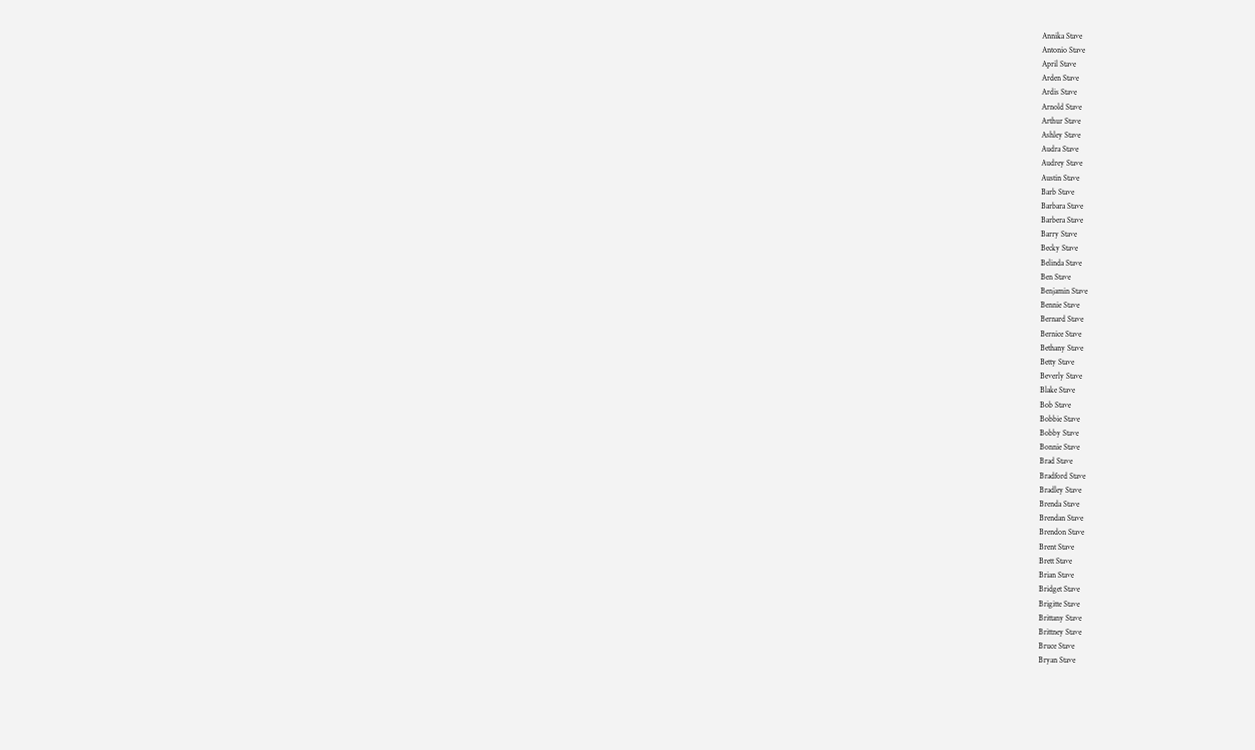Annika Stave
Antonio Stave
April Stave
Arden Stave
Ardis Stave
Arnold Stave
Arthur Stave
Ashley Stave
Audra Stave
Audrey Stave
Austin Stave
Barb Stave
Barbara Stave
Barbera Stave
Barry Stave
Becky Stave
Belinda Stave
Ben Stave
Benjamin Stave
Bennie Stave
Bernard Stave
Bernice Stave
Bethany Stave
Betty Stave
Beverly Stave
Blake Stave
Bob Stave
Bobbie Stave
Bobby Stave
Bonnie Stave
Brad Stave
Bradford Stave
Bradley Stave
Brenda Stave
Brendan Stave
Brendon Stave
Brent Stave
Brett Stave
Brian Stave
Bridget Stave
Brigitte Stave
Brittany Stave
Brittney Stave
Bruce Stave
Bryan Stave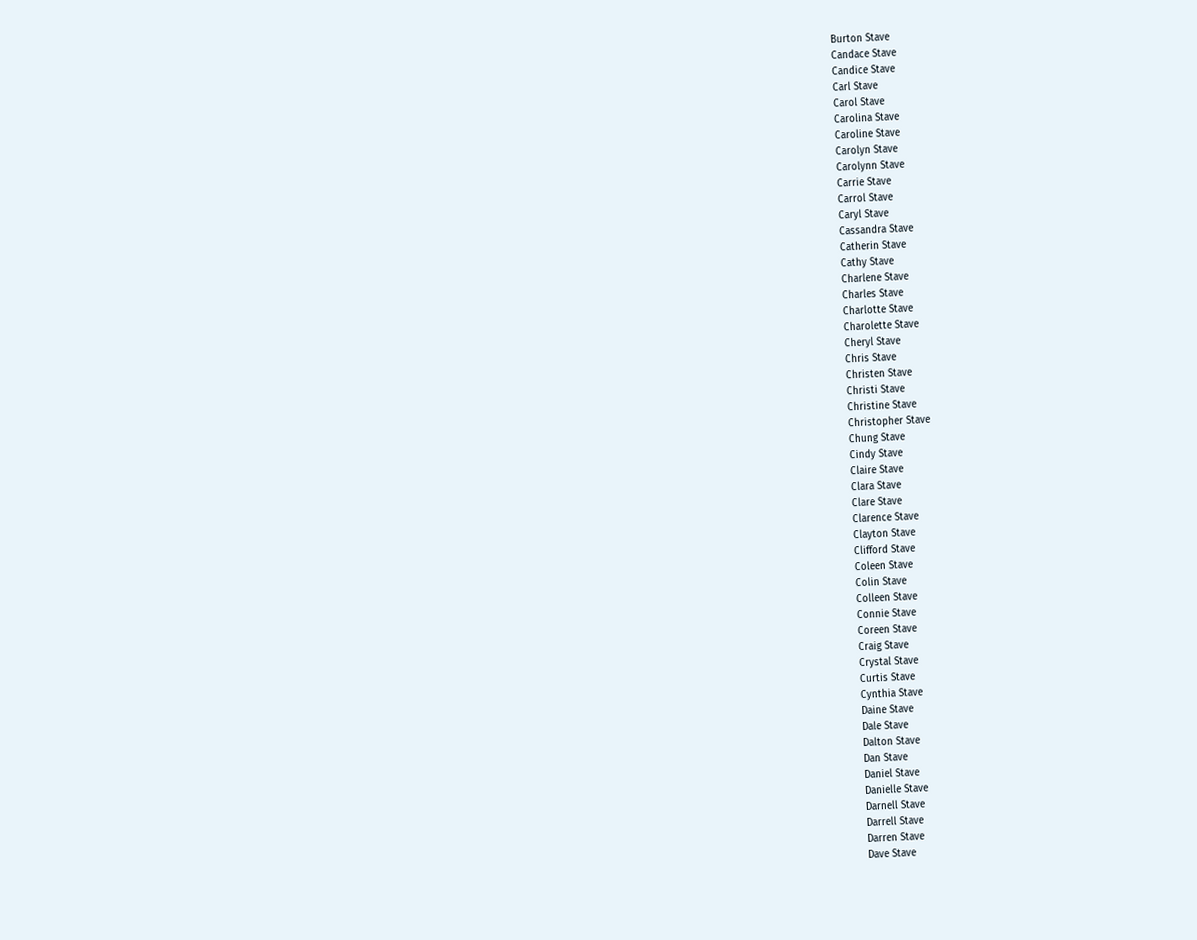Burton Stave
Candace Stave
Candice Stave
Carl Stave
Carol Stave
Carolina Stave
Caroline Stave
Carolyn Stave
Carolynn Stave
Carrie Stave
Carrol Stave
Caryl Stave
Cassandra Stave
Catherin Stave
Cathy Stave
Charlene Stave
Charles Stave
Charlotte Stave
Charolette Stave
Cheryl Stave
Chris Stave
Christen Stave
Christi Stave
Christine Stave
Christopher Stave
Chung Stave
Cindy Stave
Claire Stave
Clara Stave
Clare Stave
Clarence Stave
Clayton Stave
Clifford Stave
Coleen Stave
Colin Stave
Colleen Stave
Connie Stave
Coreen Stave
Craig Stave
Crystal Stave
Curtis Stave
Cynthia Stave
Daine Stave
Dale Stave
Dalton Stave
Dan Stave
Daniel Stave
Danielle Stave
Darnell Stave
Darrell Stave
Darren Stave
Dave Stave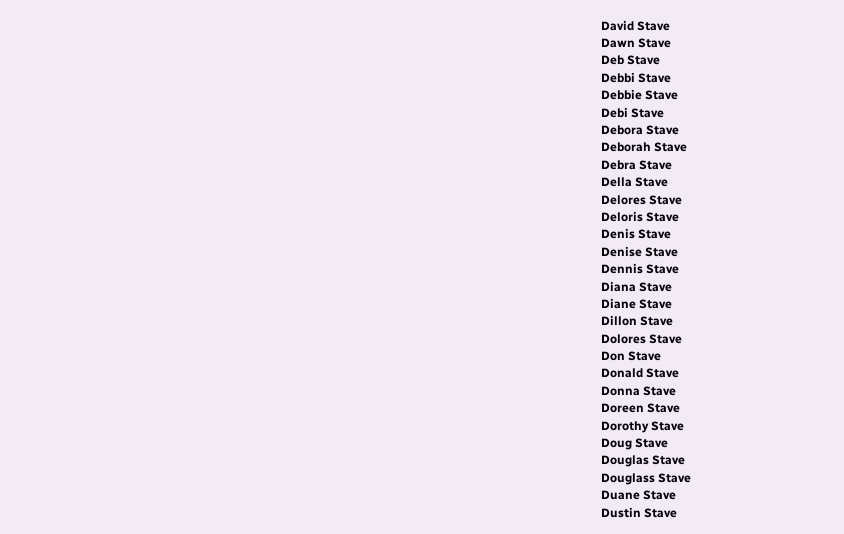David Stave
Dawn Stave
Deb Stave
Debbi Stave
Debbie Stave
Debi Stave
Debora Stave
Deborah Stave
Debra Stave
Della Stave
Delores Stave
Deloris Stave
Denis Stave
Denise Stave
Dennis Stave
Diana Stave
Diane Stave
Dillon Stave
Dolores Stave
Don Stave
Donald Stave
Donna Stave
Doreen Stave
Dorothy Stave
Doug Stave
Douglas Stave
Douglass Stave
Duane Stave
Dustin Stave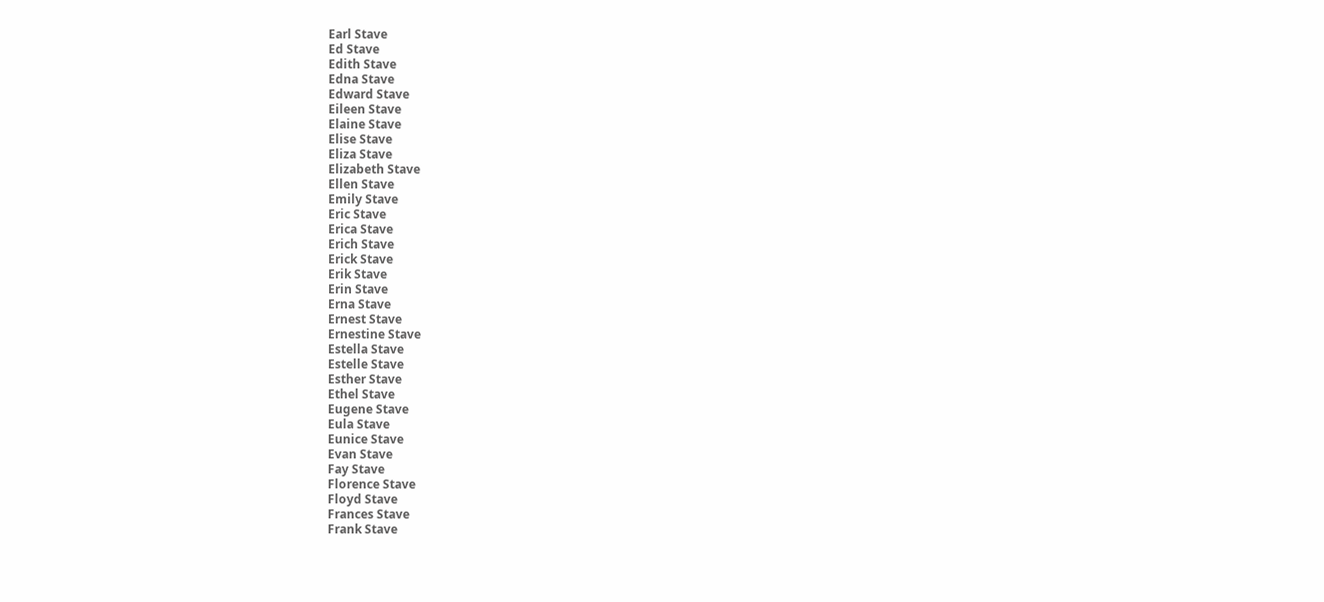Earl Stave
Ed Stave
Edith Stave
Edna Stave
Edward Stave
Eileen Stave
Elaine Stave
Elise Stave
Eliza Stave
Elizabeth Stave
Ellen Stave
Emily Stave
Eric Stave
Erica Stave
Erich Stave
Erick Stave
Erik Stave
Erin Stave
Erna Stave
Ernest Stave
Ernestine Stave
Estella Stave
Estelle Stave
Esther Stave
Ethel Stave
Eugene Stave
Eula Stave
Eunice Stave
Evan Stave
Fay Stave
Florence Stave
Floyd Stave
Frances Stave
Frank Stave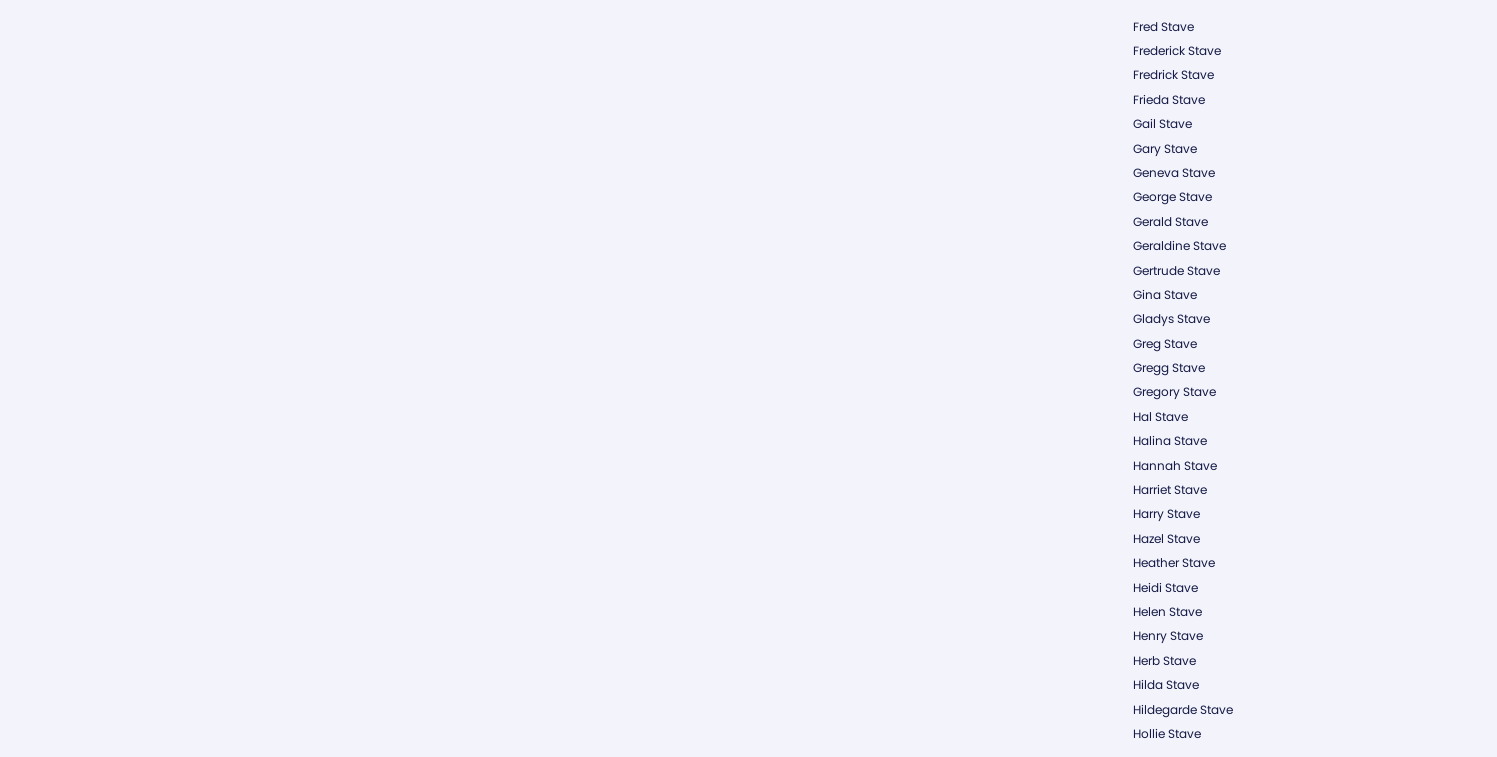Fred Stave
Frederick Stave
Fredrick Stave
Frieda Stave
Gail Stave
Gary Stave
Geneva Stave
George Stave
Gerald Stave
Geraldine Stave
Gertrude Stave
Gina Stave
Gladys Stave
Greg Stave
Gregg Stave
Gregory Stave
Hal Stave
Halina Stave
Hannah Stave
Harriet Stave
Harry Stave
Hazel Stave
Heather Stave
Heidi Stave
Helen Stave
Henry Stave
Herb Stave
Hilda Stave
Hildegarde Stave
Hollie Stave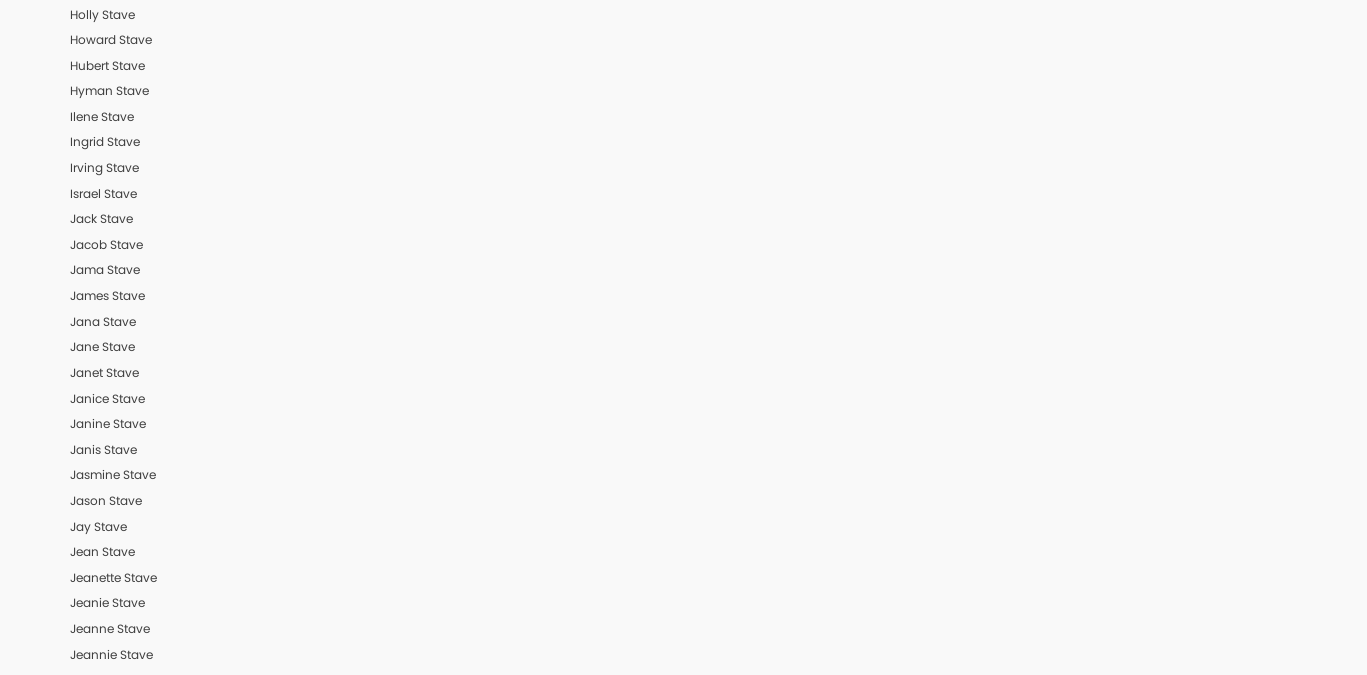Holly Stave
Howard Stave
Hubert Stave
Hyman Stave
Ilene Stave
Ingrid Stave
Irving Stave
Israel Stave
Jack Stave
Jacob Stave
Jama Stave
James Stave
Jana Stave
Jane Stave
Janet Stave
Janice Stave
Janine Stave
Janis Stave
Jasmine Stave
Jason Stave
Jay Stave
Jean Stave
Jeanette Stave
Jeanie Stave
Jeanne Stave
Jeannie Stave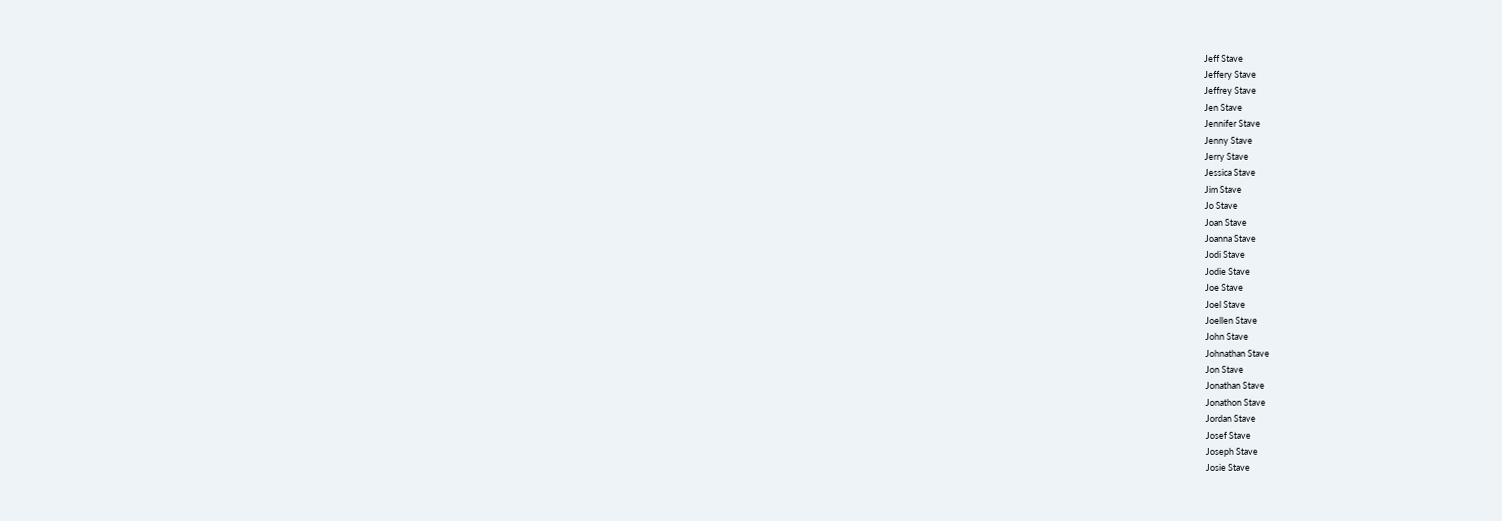Jeff Stave
Jeffery Stave
Jeffrey Stave
Jen Stave
Jennifer Stave
Jenny Stave
Jerry Stave
Jessica Stave
Jim Stave
Jo Stave
Joan Stave
Joanna Stave
Jodi Stave
Jodie Stave
Joe Stave
Joel Stave
Joellen Stave
John Stave
Johnathan Stave
Jon Stave
Jonathan Stave
Jonathon Stave
Jordan Stave
Josef Stave
Joseph Stave
Josie Stave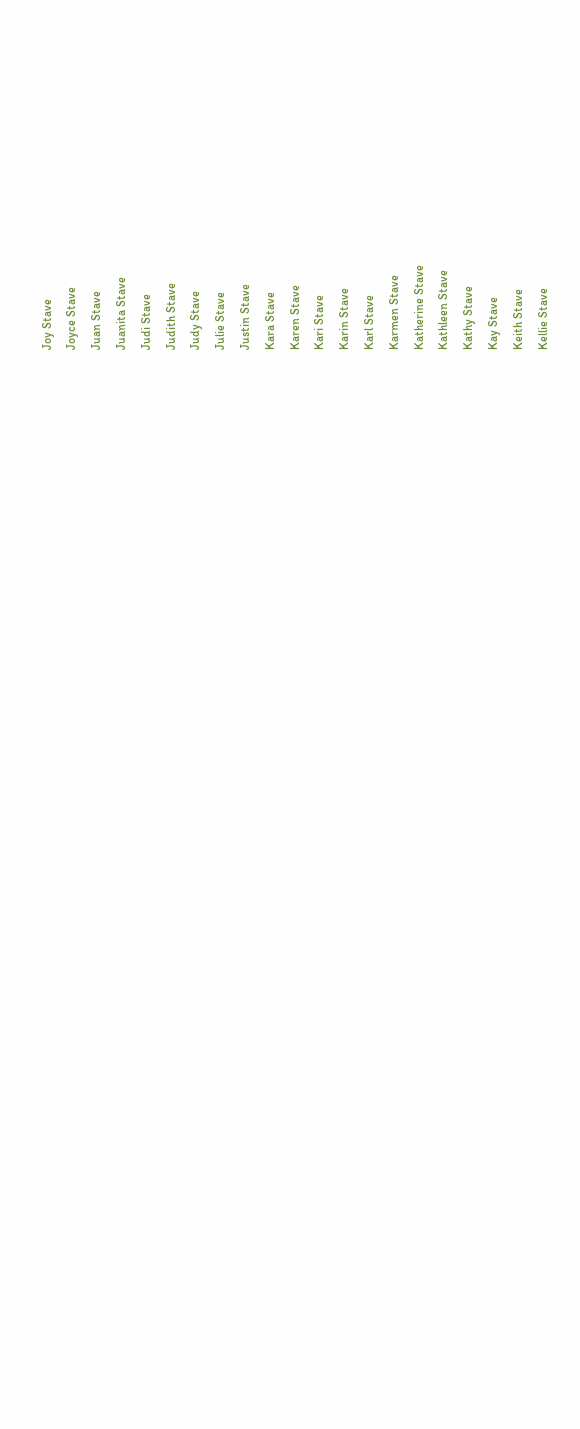Joy Stave
Joyce Stave
Juan Stave
Juanita Stave
Judi Stave
Judith Stave
Judy Stave
Julie Stave
Justin Stave
Kara Stave
Karen Stave
Kari Stave
Karin Stave
Karl Stave
Karmen Stave
Katherine Stave
Kathleen Stave
Kathy Stave
Kay Stave
Keith Stave
Kellie Stave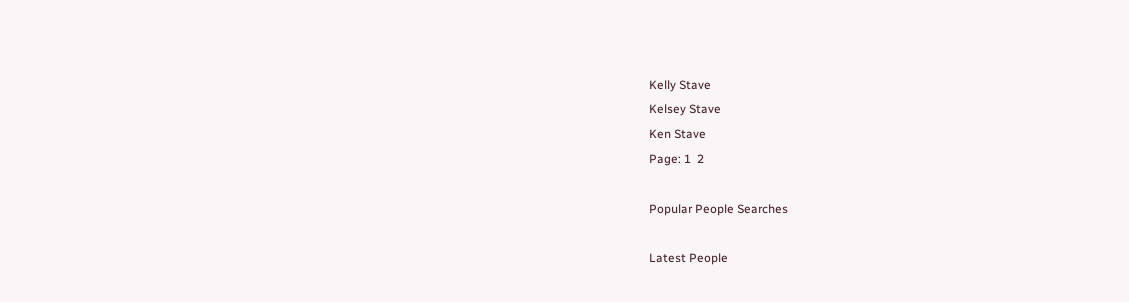Kelly Stave
Kelsey Stave
Ken Stave
Page: 1  2

Popular People Searches

Latest People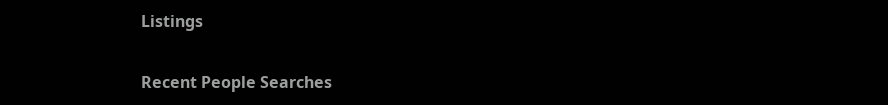Listings

Recent People Searches